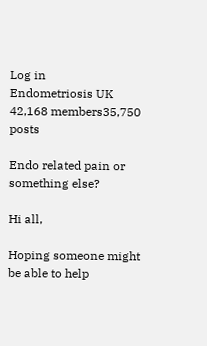Log in
Endometriosis UK
42,168 members35,750 posts

Endo related pain or something else?

Hi all,

Hoping someone might be able to help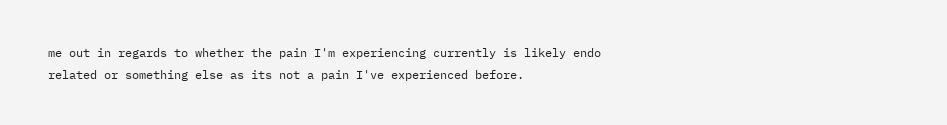me out in regards to whether the pain I'm experiencing currently is likely endo related or something else as its not a pain I've experienced before.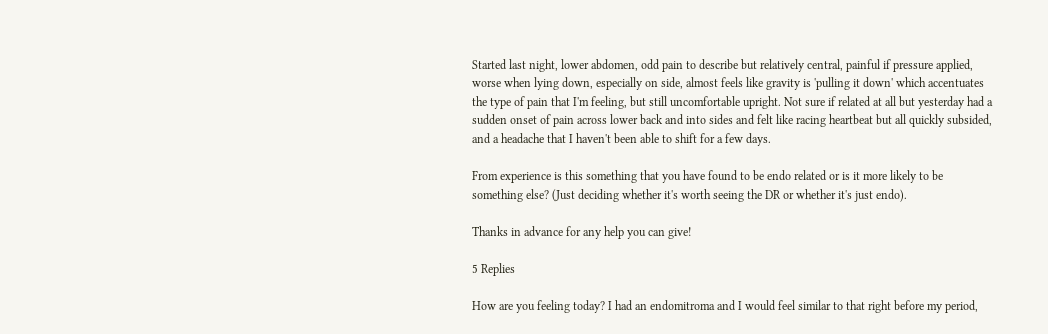Started last night, lower abdomen, odd pain to describe but relatively central, painful if pressure applied, worse when lying down, especially on side, almost feels like gravity is 'pulling it down' which accentuates the type of pain that I'm feeling, but still uncomfortable upright. Not sure if related at all but yesterday had a sudden onset of pain across lower back and into sides and felt like racing heartbeat but all quickly subsided, and a headache that I haven't been able to shift for a few days.

From experience is this something that you have found to be endo related or is it more likely to be something else? (Just deciding whether it's worth seeing the DR or whether it's just endo).

Thanks in advance for any help you can give!

5 Replies

How are you feeling today? I had an endomitroma and I would feel similar to that right before my period,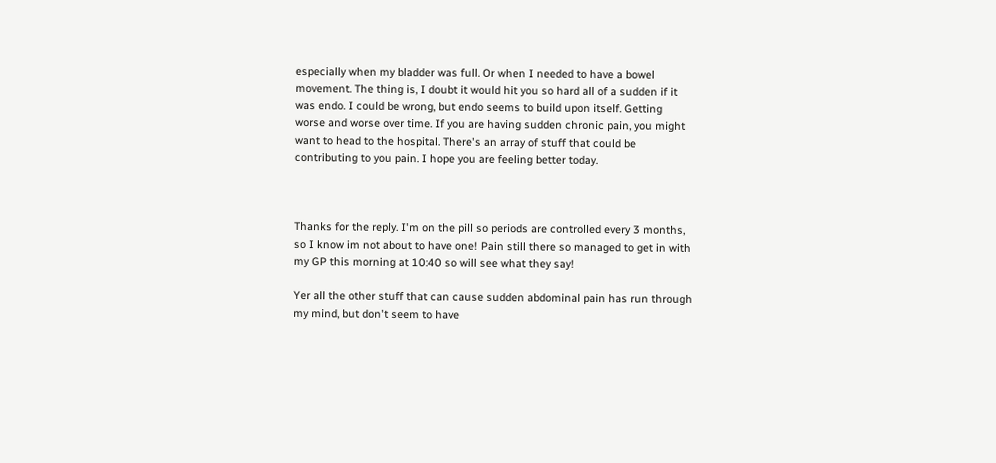especially when my bladder was full. Or when I needed to have a bowel movement. The thing is, I doubt it would hit you so hard all of a sudden if it was endo. I could be wrong, but endo seems to build upon itself. Getting worse and worse over time. If you are having sudden chronic pain, you might want to head to the hospital. There's an array of stuff that could be contributing to you pain. I hope you are feeling better today.



Thanks for the reply. I'm on the pill so periods are controlled every 3 months, so I know im not about to have one! Pain still there so managed to get in with my GP this morning at 10:40 so will see what they say!

Yer all the other stuff that can cause sudden abdominal pain has run through my mind, but don't seem to have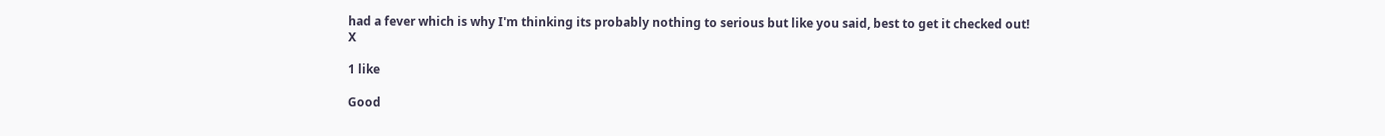had a fever which is why I'm thinking its probably nothing to serious but like you said, best to get it checked out! X

1 like

Good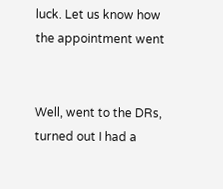luck. Let us know how the appointment went


Well, went to the DRs, turned out I had a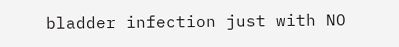bladder infection just with NO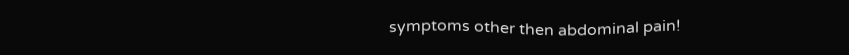symptoms other then abdominal pain!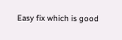Easy fix which is good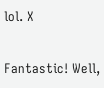lol. X


Fantastic! Well,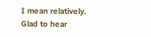I mean relatively. Glad to hear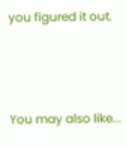you figured it out.



You may also like...